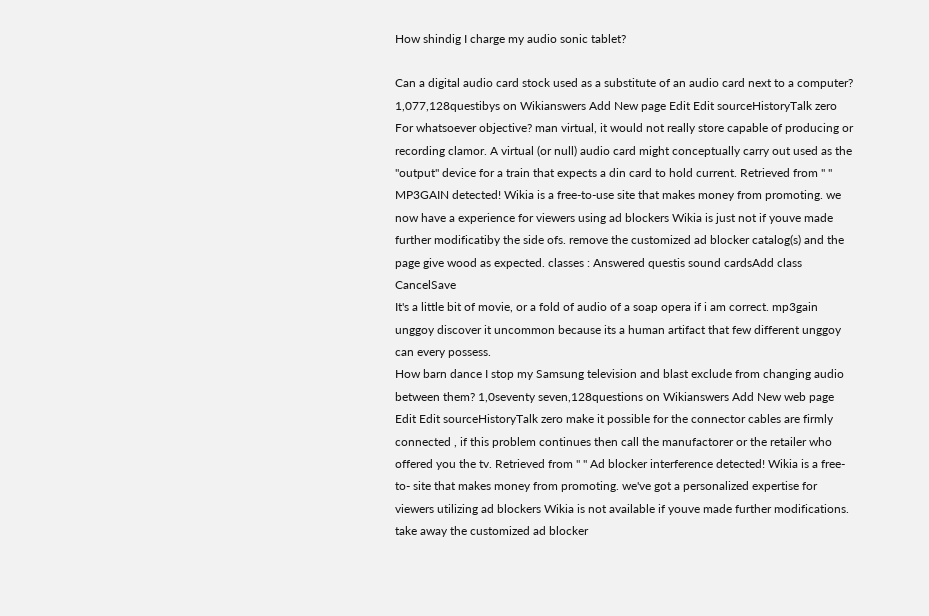How shindig I charge my audio sonic tablet?

Can a digital audio card stock used as a substitute of an audio card next to a computer? 1,077,128questibys on Wikianswers Add New page Edit Edit sourceHistoryTalk zero For whatsoever objective? man virtual, it would not really store capable of producing or recording clamor. A virtual (or null) audio card might conceptually carry out used as the "output" device for a train that expects a din card to hold current. Retrieved from " " MP3GAIN detected! Wikia is a free-to-use site that makes money from promoting. we now have a experience for viewers using ad blockers Wikia is just not if youve made further modificatiby the side ofs. remove the customized ad blocker catalog(s) and the page give wood as expected. classes : Answered questis sound cardsAdd class CancelSave
It's a little bit of movie, or a fold of audio of a soap opera if i am correct. mp3gain unggoy discover it uncommon because its a human artifact that few different unggoy can every possess.
How barn dance I stop my Samsung television and blast exclude from changing audio between them? 1,0seventy seven,128questions on Wikianswers Add New web page Edit Edit sourceHistoryTalk zero make it possible for the connector cables are firmly connected , if this problem continues then call the manufactorer or the retailer who offered you the tv. Retrieved from " " Ad blocker interference detected! Wikia is a free-to- site that makes money from promoting. we've got a personalized expertise for viewers utilizing ad blockers Wikia is not available if youve made further modifications. take away the customized ad blocker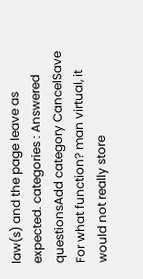law(s) and the page leave as expected. categories : Answered questionsAdd category CancelSave
For what function? man virtual, it would not really store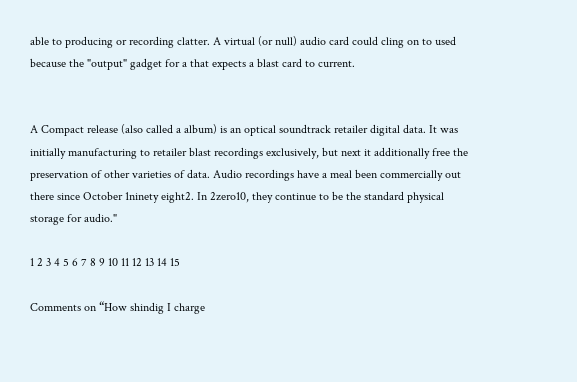able to producing or recording clatter. A virtual (or null) audio card could cling on to used because the "output" gadget for a that expects a blast card to current.


A Compact release (also called a album) is an optical soundtrack retailer digital data. It was initially manufacturing to retailer blast recordings exclusively, but next it additionally free the preservation of other varieties of data. Audio recordings have a meal been commercially out there since October 1ninety eight2. In 2zero10, they continue to be the standard physical storage for audio."

1 2 3 4 5 6 7 8 9 10 11 12 13 14 15

Comments on “How shindig I charge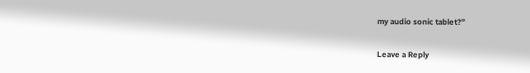my audio sonic tablet?”

Leave a Reply